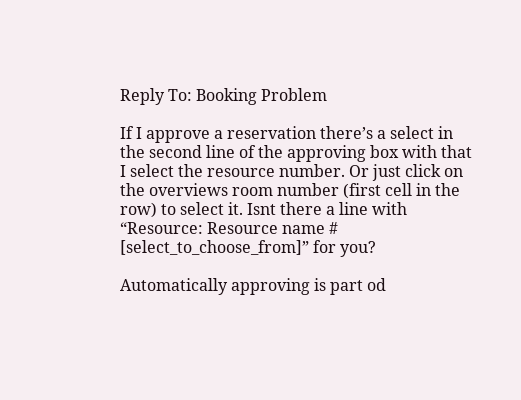Reply To: Booking Problem

If I approve a reservation there’s a select in the second line of the approving box with that I select the resource number. Or just click on the overviews room number (first cell in the row) to select it. Isnt there a line with “Resource: Resource name # [select_to_choose_from]” for you?

Automatically approving is part od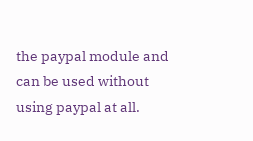the paypal module and can be used without using paypal at all.